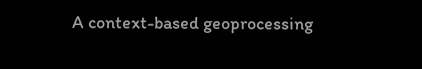A context-based geoprocessing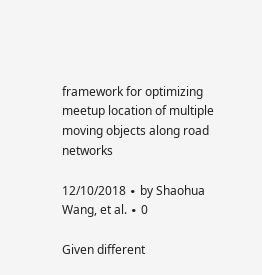framework for optimizing meetup location of multiple moving objects along road networks

12/10/2018 ∙ by Shaohua Wang, et al. ∙ 0

Given different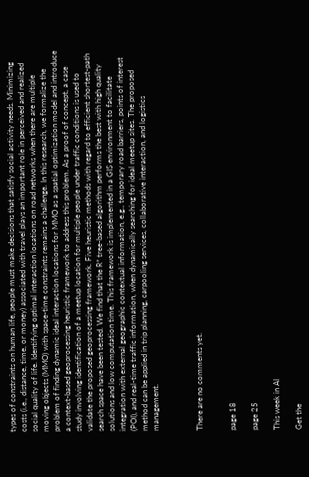types of constraints on human life, people must make decisions that satisfy social activity needs. Minimizing costs (i.e., distance, time, or money) associated with travel plays an important role in perceived and realized social quality of life. Identifying optimal interaction locations on road networks when there are multiple moving objects (MMO) with space-time constraints remains a challenge. In this research, we formalize the problem of finding dynamic ideal interaction locations for MMO as a spatial optimization model and introduce a context-based geoprocessing heuristic framework to address this problem. As a proof of concept, a case study involving identification of a meetup location for multiple people under traffic conditions is used to validate the proposed geoprocessing framework. Five heuristic methods with regard to efficient shortest-path search space have been tested. We find that the R* tree-based algorithm performs the best with high quality solutions and low computation time. This framework is implemented in a GIS environment to facilitate integration with external geographic contextual information, e.g., temporary road barriers, points of interest (POI), and real-time traffic information, when dynamically searching for ideal meetup sites. The proposed method can be applied in trip planning, carpooling services, collaborative interaction, and logistics management.



There are no comments yet.


page 18

page 25

This week in AI

Get the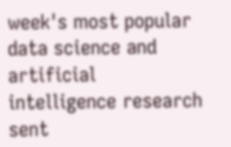week's most popular data science and artificial intelligence research sent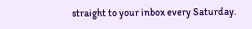straight to your inbox every Saturday.